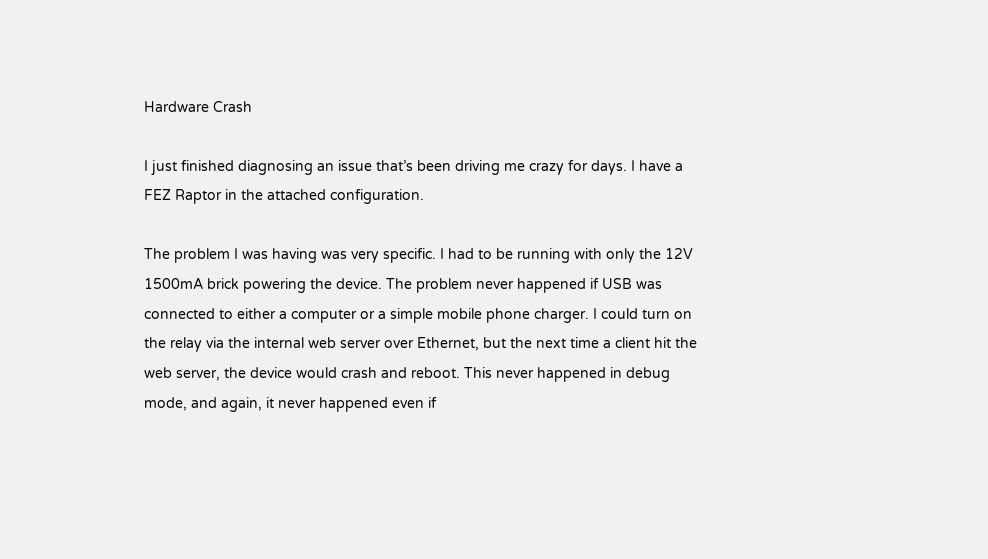Hardware Crash

I just finished diagnosing an issue that’s been driving me crazy for days. I have a FEZ Raptor in the attached configuration.

The problem I was having was very specific. I had to be running with only the 12V 1500mA brick powering the device. The problem never happened if USB was connected to either a computer or a simple mobile phone charger. I could turn on the relay via the internal web server over Ethernet, but the next time a client hit the web server, the device would crash and reboot. This never happened in debug mode, and again, it never happened even if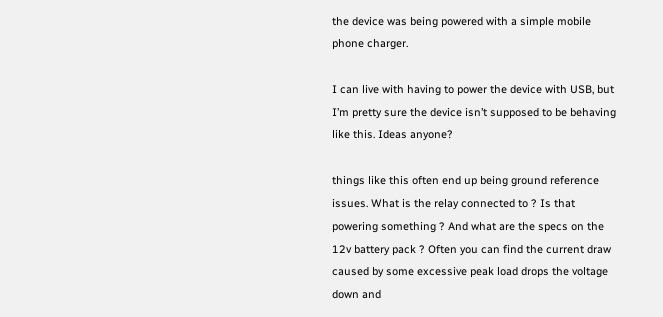the device was being powered with a simple mobile phone charger.

I can live with having to power the device with USB, but I’m pretty sure the device isn’t supposed to be behaving like this. Ideas anyone?

things like this often end up being ground reference issues. What is the relay connected to ? Is that powering something ? And what are the specs on the 12v battery pack ? Often you can find the current draw caused by some excessive peak load drops the voltage down and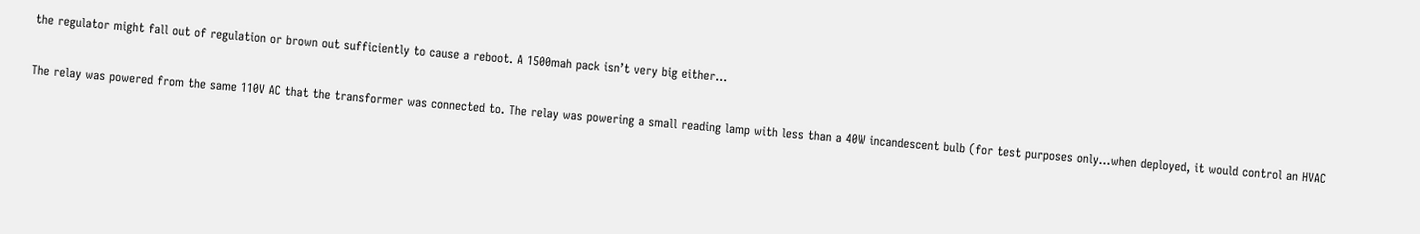the regulator might fall out of regulation or brown out sufficiently to cause a reboot. A 1500mah pack isn’t very big either…

The relay was powered from the same 110V AC that the transformer was connected to. The relay was powering a small reading lamp with less than a 40W incandescent bulb (for test purposes only…when deployed, it would control an HVAC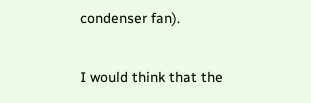condenser fan).

I would think that the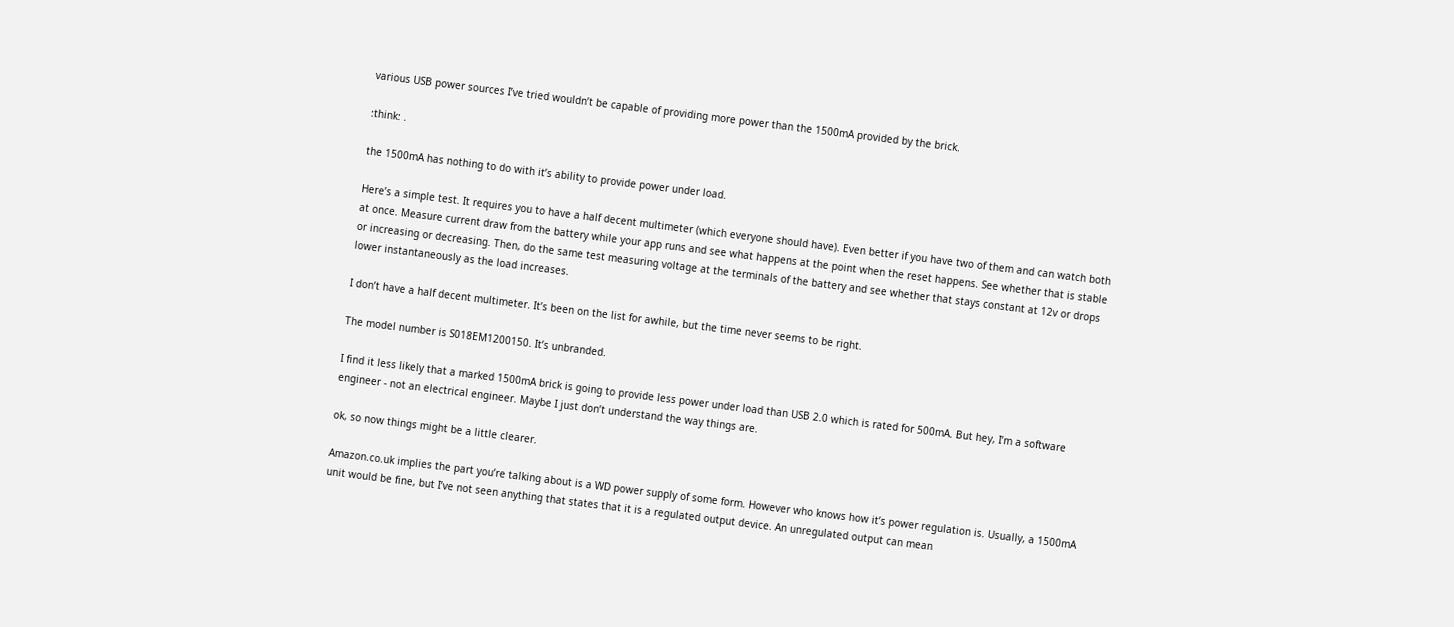various USB power sources I’ve tried wouldn’t be capable of providing more power than the 1500mA provided by the brick.

:think: .

the 1500mA has nothing to do with it’s ability to provide power under load.

Here’s a simple test. It requires you to have a half decent multimeter (which everyone should have). Even better if you have two of them and can watch both at once. Measure current draw from the battery while your app runs and see what happens at the point when the reset happens. See whether that is stable or increasing or decreasing. Then, do the same test measuring voltage at the terminals of the battery and see whether that stays constant at 12v or drops lower instantaneously as the load increases.

I don’t have a half decent multimeter. It’s been on the list for awhile, but the time never seems to be right.

The model number is S018EM1200150. It’s unbranded.

I find it less likely that a marked 1500mA brick is going to provide less power under load than USB 2.0 which is rated for 500mA. But hey, I’m a software engineer - not an electrical engineer. Maybe I just don’t understand the way things are.

ok, so now things might be a little clearer.

Amazon.co.uk implies the part you’re talking about is a WD power supply of some form. However who knows how it’s power regulation is. Usually, a 1500mA unit would be fine, but I’ve not seen anything that states that it is a regulated output device. An unregulated output can mean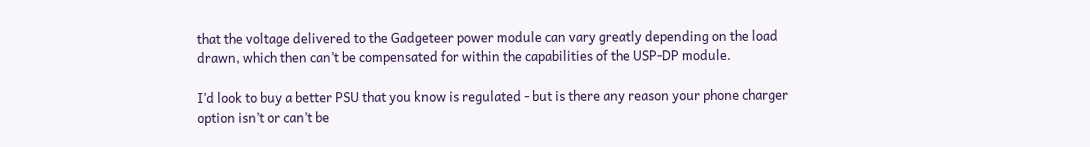that the voltage delivered to the Gadgeteer power module can vary greatly depending on the load drawn, which then can’t be compensated for within the capabilities of the USP-DP module.

I’d look to buy a better PSU that you know is regulated - but is there any reason your phone charger option isn’t or can’t be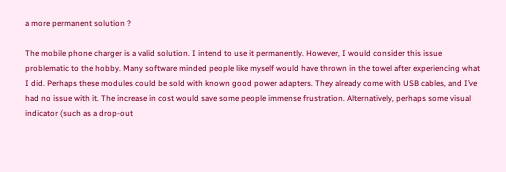a more permanent solution ?

The mobile phone charger is a valid solution. I intend to use it permanently. However, I would consider this issue problematic to the hobby. Many software minded people like myself would have thrown in the towel after experiencing what I did. Perhaps these modules could be sold with known good power adapters. They already come with USB cables, and I’ve had no issue with it. The increase in cost would save some people immense frustration. Alternatively, perhaps some visual indicator (such as a drop-out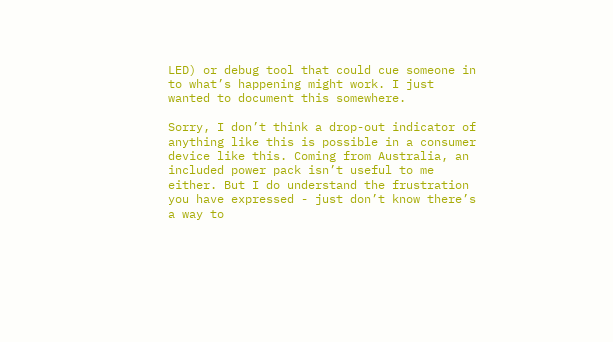LED) or debug tool that could cue someone in to what’s happening might work. I just wanted to document this somewhere.

Sorry, I don’t think a drop-out indicator of anything like this is possible in a consumer device like this. Coming from Australia, an included power pack isn’t useful to me either. But I do understand the frustration you have expressed - just don’t know there’s a way to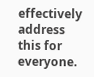effectively address this for everyone.